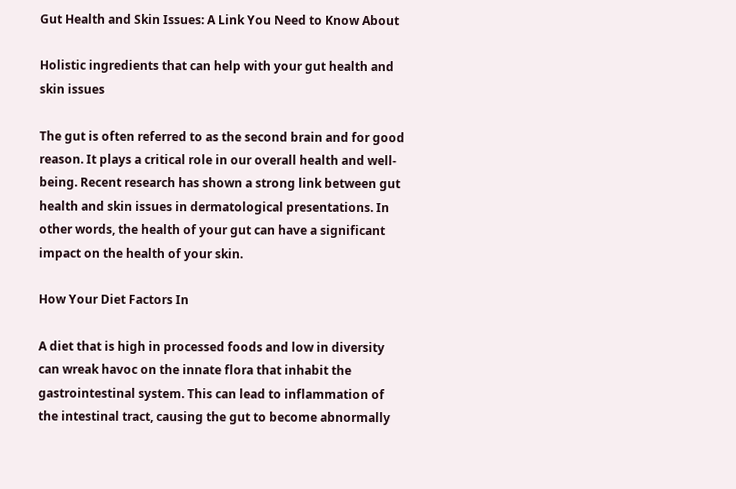Gut Health and Skin Issues: A Link You Need to Know About

Holistic ingredients that can help with your gut health and skin issues

The gut is often referred to as the second brain and for good reason. It plays a critical role in our overall health and well-being. Recent research has shown a strong link between gut health and skin issues in dermatological presentations. In other words, the health of your gut can have a significant impact on the health of your skin.

How Your Diet Factors In

A diet that is high in processed foods and low in diversity can wreak havoc on the innate flora that inhabit the gastrointestinal system. This can lead to inflammation of the intestinal tract, causing the gut to become abnormally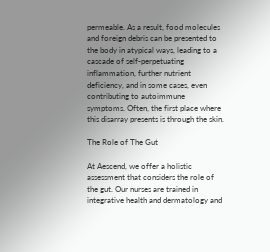permeable. As a result, food molecules and foreign debris can be presented to the body in atypical ways, leading to a cascade of self-perpetuating inflammation, further nutrient deficiency, and in some cases, even contributing to autoimmune symptoms. Often, the first place where this disarray presents is through the skin.

The Role of The Gut

At Aescend, we offer a holistic assessment that considers the role of the gut. Our nurses are trained in integrative health and dermatology and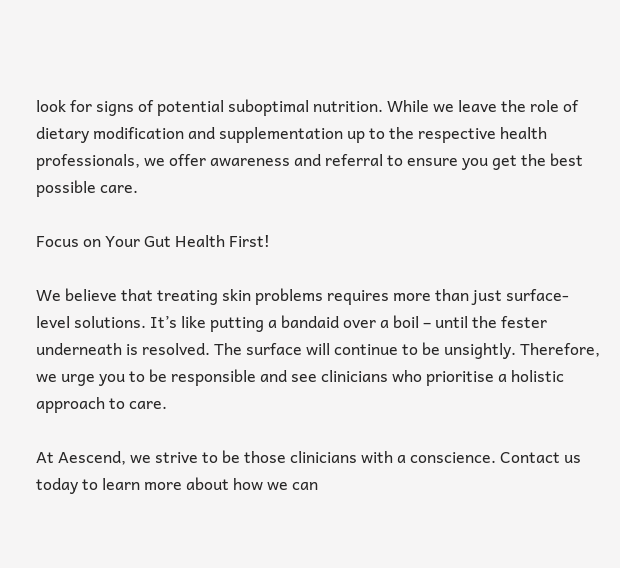look for signs of potential suboptimal nutrition. While we leave the role of dietary modification and supplementation up to the respective health professionals, we offer awareness and referral to ensure you get the best possible care.

Focus on Your Gut Health First!

We believe that treating skin problems requires more than just surface-level solutions. It’s like putting a bandaid over a boil – until the fester underneath is resolved. The surface will continue to be unsightly. Therefore, we urge you to be responsible and see clinicians who prioritise a holistic approach to care.

At Aescend, we strive to be those clinicians with a conscience. Contact us today to learn more about how we can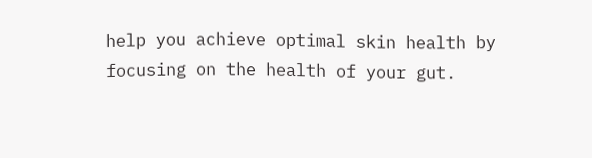help you achieve optimal skin health by focusing on the health of your gut.